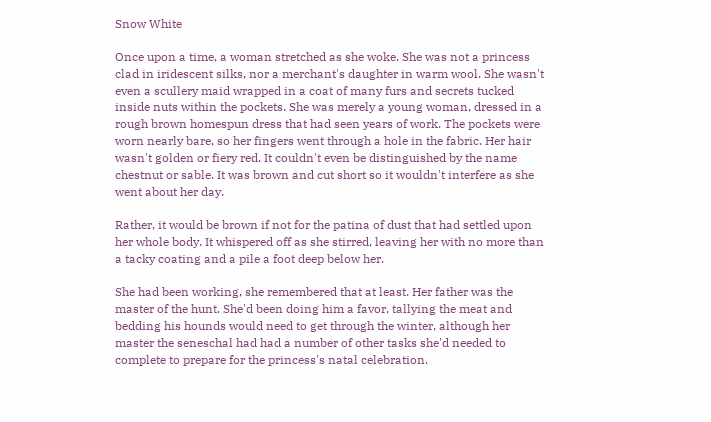Snow White

Once upon a time, a woman stretched as she woke. She was not a princess clad in iridescent silks, nor a merchant's daughter in warm wool. She wasn't even a scullery maid wrapped in a coat of many furs and secrets tucked inside nuts within the pockets. She was merely a young woman, dressed in a rough brown homespun dress that had seen years of work. The pockets were worn nearly bare, so her fingers went through a hole in the fabric. Her hair wasn't golden or fiery red. It couldn't even be distinguished by the name chestnut or sable. It was brown and cut short so it wouldn't interfere as she went about her day.

Rather, it would be brown if not for the patina of dust that had settled upon her whole body. It whispered off as she stirred, leaving her with no more than a tacky coating and a pile a foot deep below her.

She had been working, she remembered that at least. Her father was the master of the hunt. She'd been doing him a favor, tallying the meat and bedding his hounds would need to get through the winter, although her master the seneschal had had a number of other tasks she'd needed to complete to prepare for the princess's natal celebration.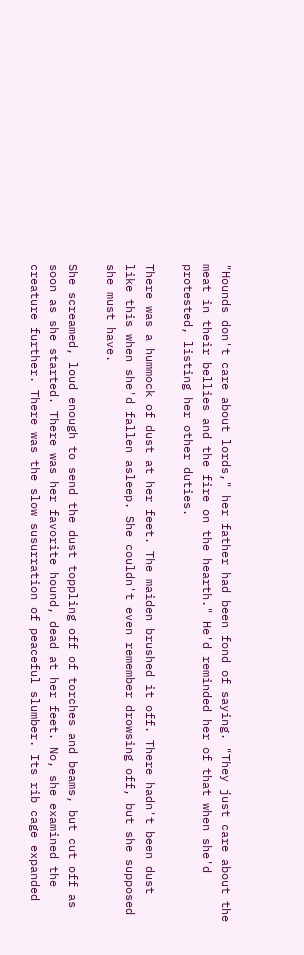"Hounds don't care about lords," her father had been fond of saying. "They just care about the meat in their bellies and the fire on the hearth." He'd reminded her of that when she'd protested, listing her other duties.

There was a hummock of dust at her feet. The maiden brushed it off. There hadn't been dust like this when she'd fallen asleep. She couldn't even remember drowsing off, but she supposed she must have.

She screamed, loud enough to send the dust toppling off of torches and beams, but cut off as soon as she started. There was her favorite hound, dead at her feet. No, she examined the creature further. There was the slow susurration of peaceful slumber. Its rib cage expanded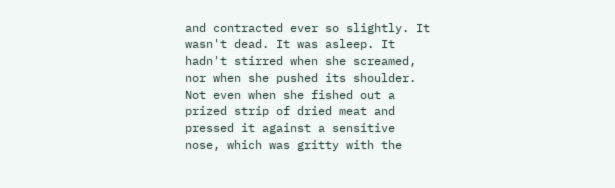and contracted ever so slightly. It wasn't dead. It was asleep. It hadn't stirred when she screamed, nor when she pushed its shoulder. Not even when she fished out a prized strip of dried meat and pressed it against a sensitive nose, which was gritty with the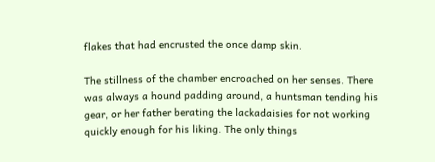flakes that had encrusted the once damp skin.

The stillness of the chamber encroached on her senses. There was always a hound padding around, a huntsman tending his gear, or her father berating the lackadaisies for not working quickly enough for his liking. The only things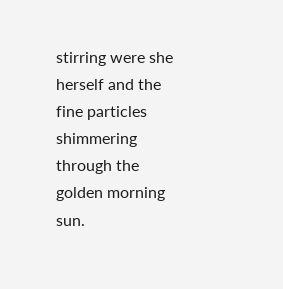stirring were she herself and the fine particles shimmering through the golden morning sun.